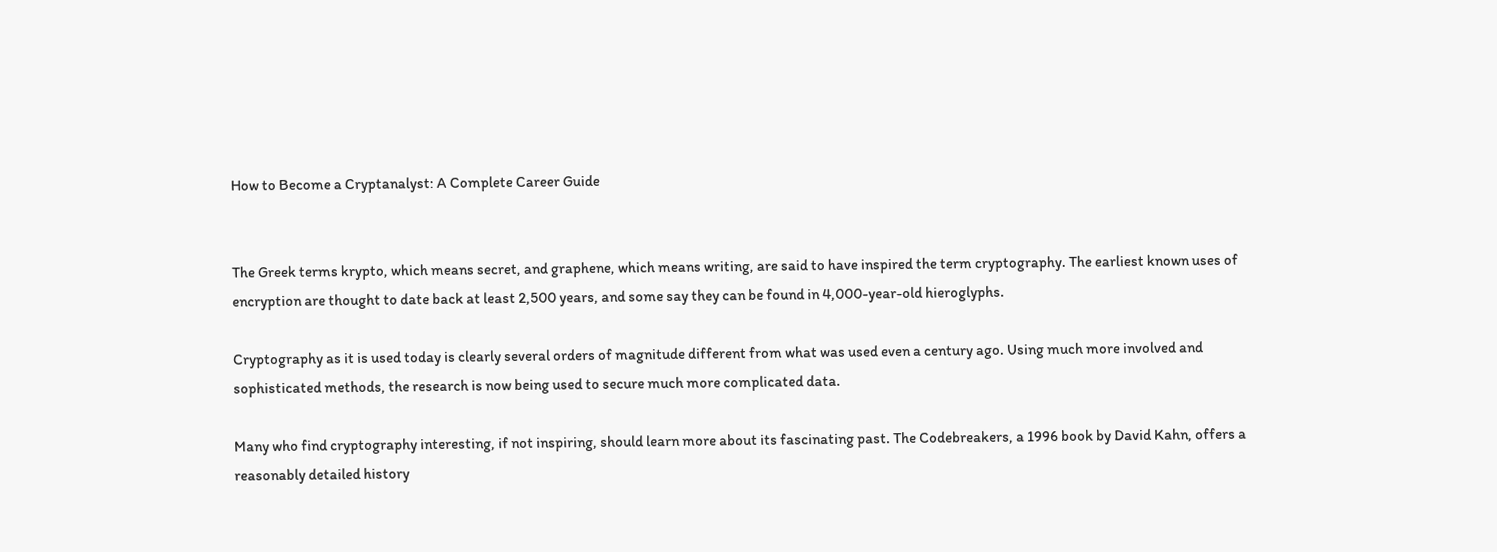How to Become a Cryptanalyst: A Complete Career Guide


The Greek terms krypto, which means secret, and graphene, which means writing, are said to have inspired the term cryptography. The earliest known uses of encryption are thought to date back at least 2,500 years, and some say they can be found in 4,000-year-old hieroglyphs.

Cryptography as it is used today is clearly several orders of magnitude different from what was used even a century ago. Using much more involved and sophisticated methods, the research is now being used to secure much more complicated data.

Many who find cryptography interesting, if not inspiring, should learn more about its fascinating past. The Codebreakers, a 1996 book by David Kahn, offers a reasonably detailed history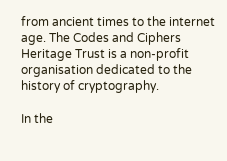from ancient times to the internet age. The Codes and Ciphers Heritage Trust is a non-profit organisation dedicated to the history of cryptography.

In the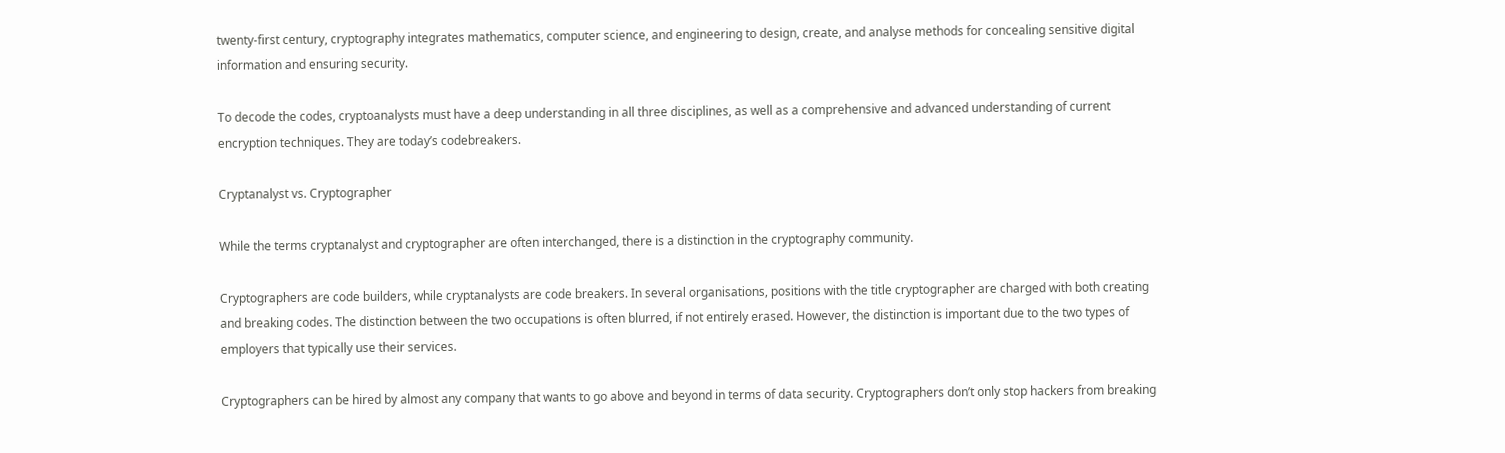twenty-first century, cryptography integrates mathematics, computer science, and engineering to design, create, and analyse methods for concealing sensitive digital information and ensuring security.

To decode the codes, cryptoanalysts must have a deep understanding in all three disciplines, as well as a comprehensive and advanced understanding of current encryption techniques. They are today’s codebreakers.

Cryptanalyst vs. Cryptographer

While the terms cryptanalyst and cryptographer are often interchanged, there is a distinction in the cryptography community.

Cryptographers are code builders, while cryptanalysts are code breakers. In several organisations, positions with the title cryptographer are charged with both creating and breaking codes. The distinction between the two occupations is often blurred, if not entirely erased. However, the distinction is important due to the two types of employers that typically use their services.

Cryptographers can be hired by almost any company that wants to go above and beyond in terms of data security. Cryptographers don’t only stop hackers from breaking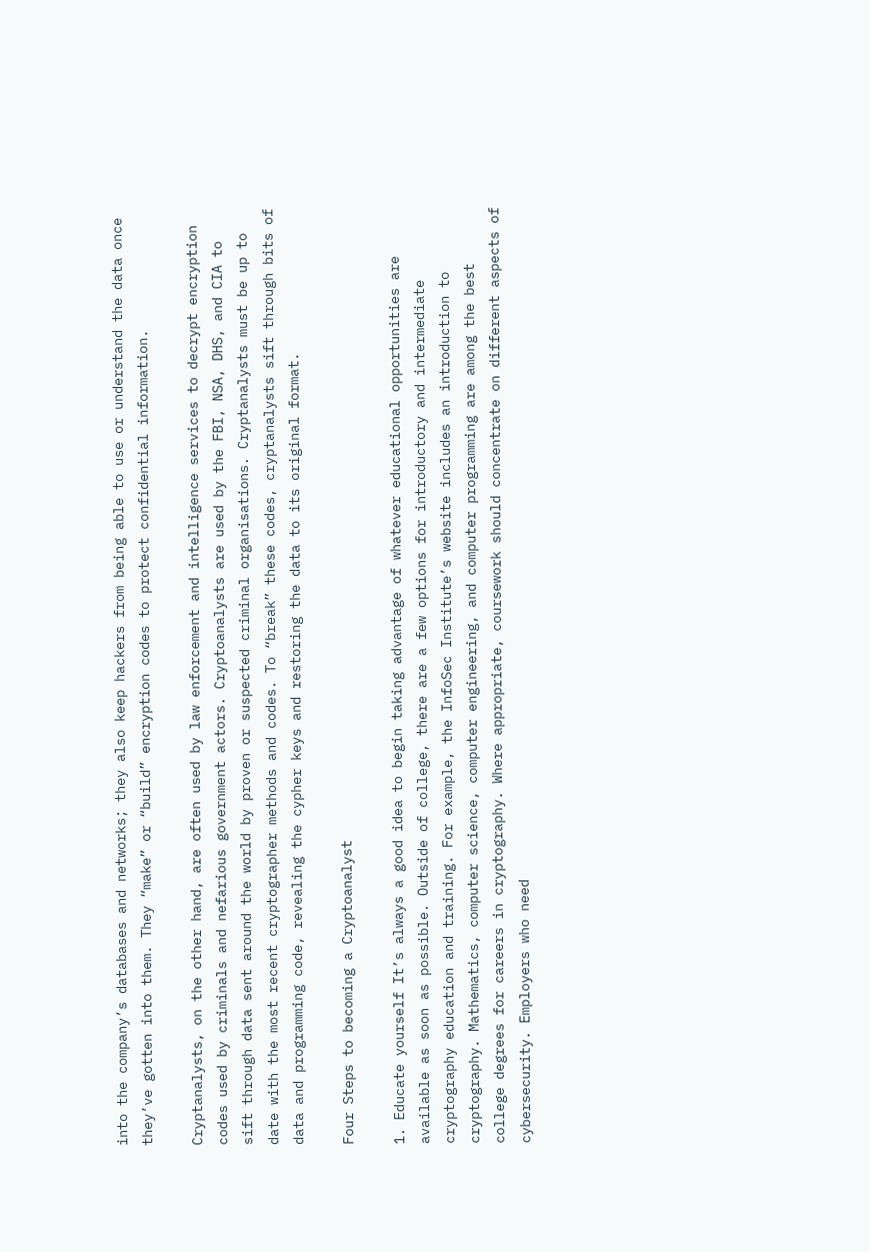into the company’s databases and networks; they also keep hackers from being able to use or understand the data once they’ve gotten into them. They “make” or “build” encryption codes to protect confidential information.

Cryptanalysts, on the other hand, are often used by law enforcement and intelligence services to decrypt encryption codes used by criminals and nefarious government actors. Cryptoanalysts are used by the FBI, NSA, DHS, and CIA to sift through data sent around the world by proven or suspected criminal organisations. Cryptanalysts must be up to date with the most recent cryptographer methods and codes. To “break” these codes, cryptanalysts sift through bits of data and programming code, revealing the cypher keys and restoring the data to its original format.

Four Steps to becoming a Cryptoanalyst

1. Educate yourself It’s always a good idea to begin taking advantage of whatever educational opportunities are available as soon as possible. Outside of college, there are a few options for introductory and intermediate cryptography education and training. For example, the InfoSec Institute’s website includes an introduction to cryptography. Mathematics, computer science, computer engineering, and computer programming are among the best college degrees for careers in cryptography. Where appropriate, coursework should concentrate on different aspects of cybersecurity. Employers who need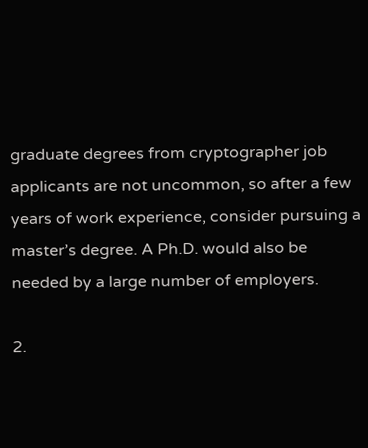graduate degrees from cryptographer job applicants are not uncommon, so after a few years of work experience, consider pursuing a master’s degree. A Ph.D. would also be needed by a large number of employers.

2.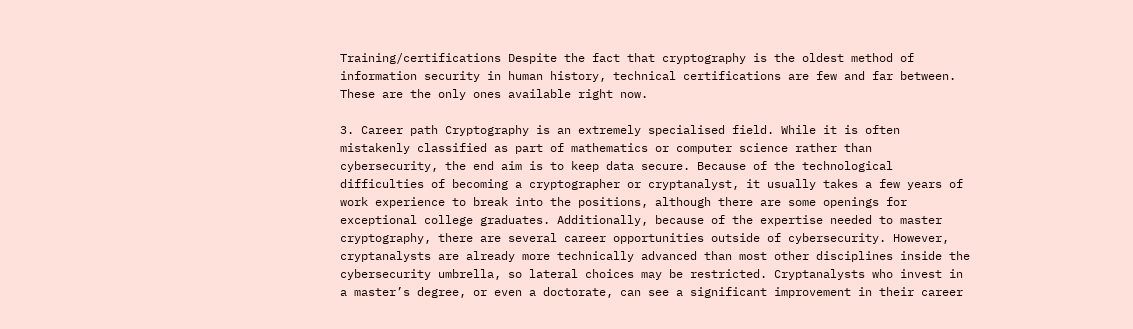Training/certifications Despite the fact that cryptography is the oldest method of information security in human history, technical certifications are few and far between. These are the only ones available right now.

3. Career path Cryptography is an extremely specialised field. While it is often mistakenly classified as part of mathematics or computer science rather than cybersecurity, the end aim is to keep data secure. Because of the technological difficulties of becoming a cryptographer or cryptanalyst, it usually takes a few years of work experience to break into the positions, although there are some openings for exceptional college graduates. Additionally, because of the expertise needed to master cryptography, there are several career opportunities outside of cybersecurity. However, cryptanalysts are already more technically advanced than most other disciplines inside the cybersecurity umbrella, so lateral choices may be restricted. Cryptanalysts who invest in a master’s degree, or even a doctorate, can see a significant improvement in their career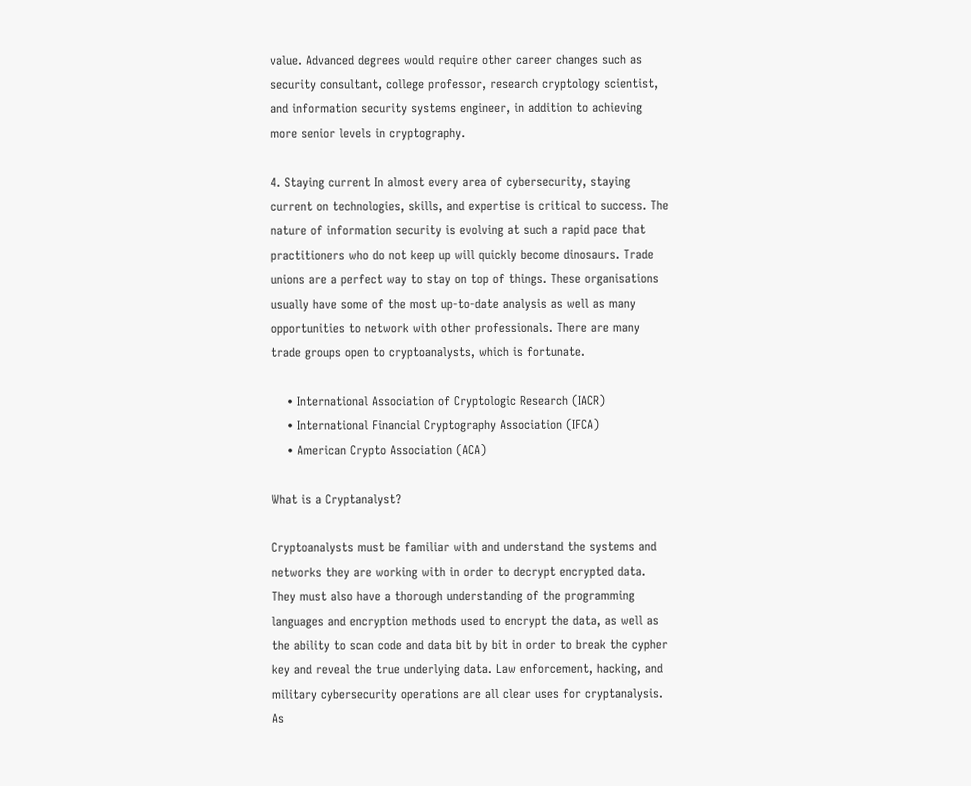value. Advanced degrees would require other career changes such as security consultant, college professor, research cryptology scientist, and information security systems engineer, in addition to achieving more senior levels in cryptography.

4. Staying current In almost every area of cybersecurity, staying current on technologies, skills, and expertise is critical to success. The nature of information security is evolving at such a rapid pace that practitioners who do not keep up will quickly become dinosaurs. Trade unions are a perfect way to stay on top of things. These organisations usually have some of the most up-to-date analysis as well as many opportunities to network with other professionals. There are many trade groups open to cryptoanalysts, which is fortunate.

    • International Association of Cryptologic Research (IACR)
    • International Financial Cryptography Association (IFCA)
    • American Crypto Association (ACA)

What is a Cryptanalyst?

Cryptoanalysts must be familiar with and understand the systems and networks they are working with in order to decrypt encrypted data. They must also have a thorough understanding of the programming languages and encryption methods used to encrypt the data, as well as the ability to scan code and data bit by bit in order to break the cypher key and reveal the true underlying data. Law enforcement, hacking, and military cybersecurity operations are all clear uses for cryptanalysis. As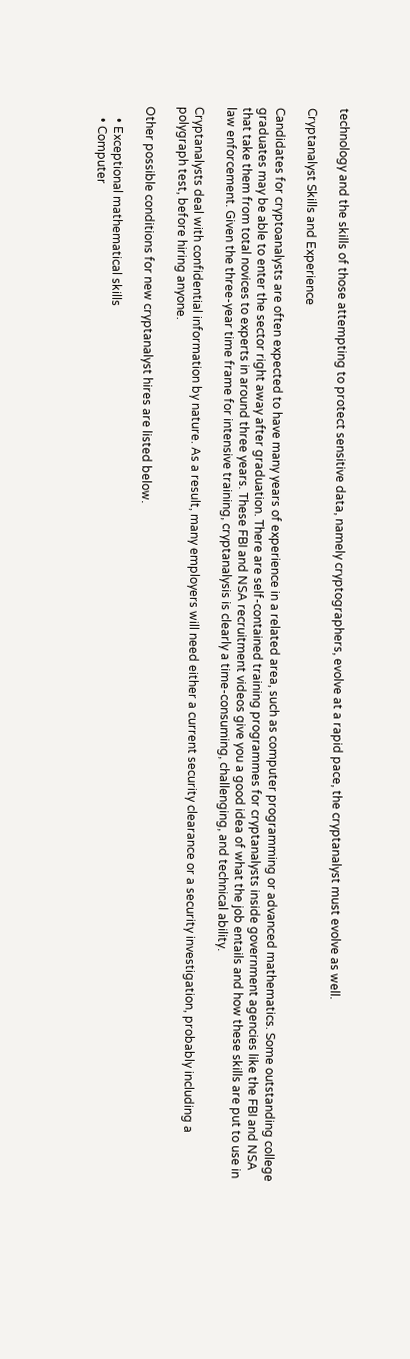technology and the skills of those attempting to protect sensitive data, namely cryptographers, evolve at a rapid pace, the cryptanalyst must evolve as well.

Cryptanalyst Skills and Experience

Candidates for cryptoanalysts are often expected to have many years of experience in a related area, such as computer programming or advanced mathematics. Some outstanding college graduates may be able to enter the sector right away after graduation. There are self-contained training programmes for cryptanalysts inside government agencies like the FBI and NSA that take them from total novices to experts in around three years. These FBI and NSA recruitment videos give you a good idea of what the job entails and how these skills are put to use in law enforcement. Given the three-year time frame for intensive training, cryptanalysis is clearly a time-consuming, challenging, and technical ability.

Cryptanalysts deal with confidential information by nature. As a result, many employers will need either a current security clearance or a security investigation, probably including a polygraph test, before hiring anyone.

Other possible conditions for new cryptanalyst hires are listed below.

    • Exceptional mathematical skills
    • Computer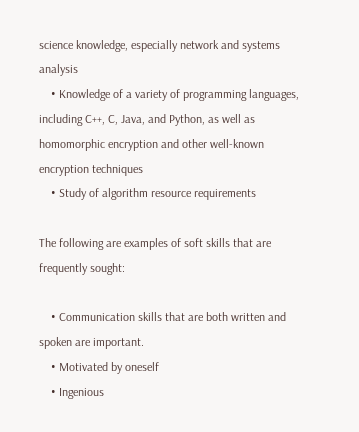science knowledge, especially network and systems analysis
    • Knowledge of a variety of programming languages, including C++, C, Java, and Python, as well as homomorphic encryption and other well-known encryption techniques
    • Study of algorithm resource requirements

The following are examples of soft skills that are frequently sought:

    • Communication skills that are both written and spoken are important.
    • Motivated by oneself
    • Ingenious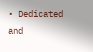• Dedicated and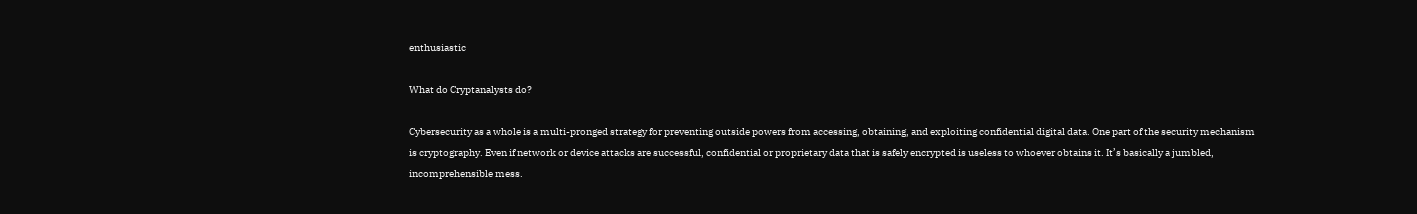enthusiastic

What do Cryptanalysts do?

Cybersecurity as a whole is a multi-pronged strategy for preventing outside powers from accessing, obtaining, and exploiting confidential digital data. One part of the security mechanism is cryptography. Even if network or device attacks are successful, confidential or proprietary data that is safely encrypted is useless to whoever obtains it. It’s basically a jumbled, incomprehensible mess.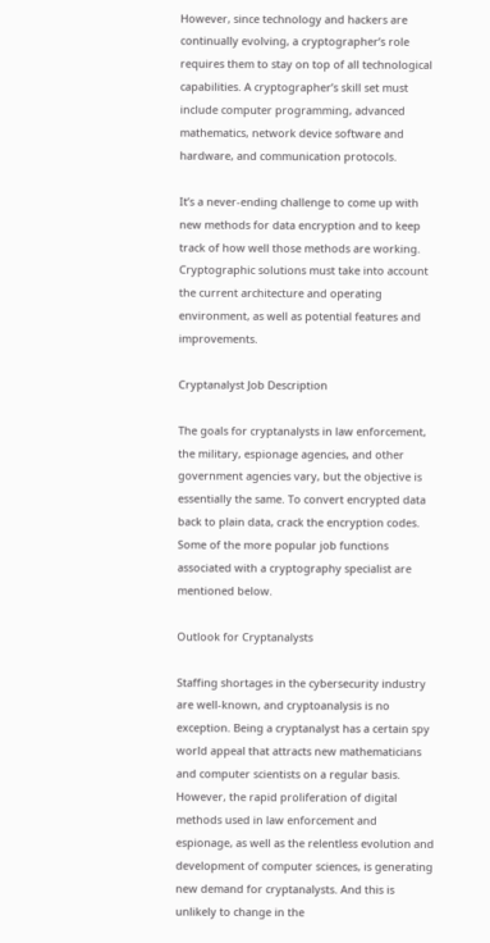However, since technology and hackers are continually evolving, a cryptographer’s role requires them to stay on top of all technological capabilities. A cryptographer’s skill set must include computer programming, advanced mathematics, network device software and hardware, and communication protocols.

It’s a never-ending challenge to come up with new methods for data encryption and to keep track of how well those methods are working. Cryptographic solutions must take into account the current architecture and operating environment, as well as potential features and improvements.

Cryptanalyst Job Description

The goals for cryptanalysts in law enforcement, the military, espionage agencies, and other government agencies vary, but the objective is essentially the same. To convert encrypted data back to plain data, crack the encryption codes. Some of the more popular job functions associated with a cryptography specialist are mentioned below.

Outlook for Cryptanalysts

Staffing shortages in the cybersecurity industry are well-known, and cryptoanalysis is no exception. Being a cryptanalyst has a certain spy world appeal that attracts new mathematicians and computer scientists on a regular basis. However, the rapid proliferation of digital methods used in law enforcement and espionage, as well as the relentless evolution and development of computer sciences, is generating new demand for cryptanalysts. And this is unlikely to change in the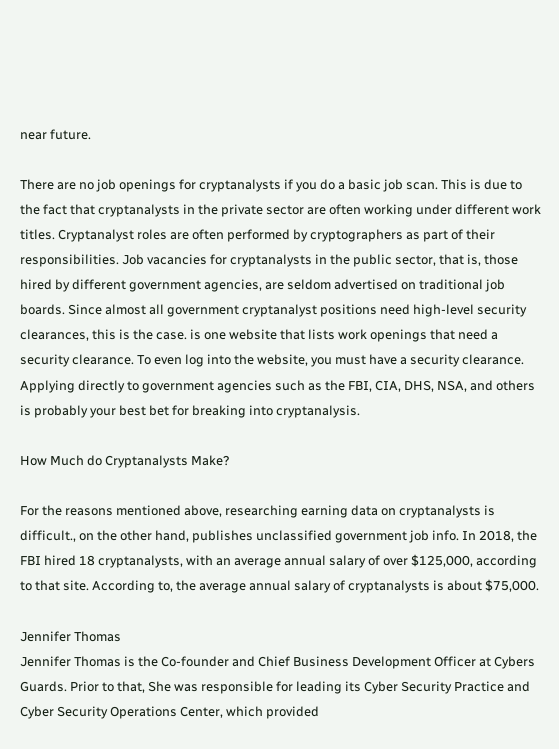near future.

There are no job openings for cryptanalysts if you do a basic job scan. This is due to the fact that cryptanalysts in the private sector are often working under different work titles. Cryptanalyst roles are often performed by cryptographers as part of their responsibilities. Job vacancies for cryptanalysts in the public sector, that is, those hired by different government agencies, are seldom advertised on traditional job boards. Since almost all government cryptanalyst positions need high-level security clearances, this is the case. is one website that lists work openings that need a security clearance. To even log into the website, you must have a security clearance. Applying directly to government agencies such as the FBI, CIA, DHS, NSA, and others is probably your best bet for breaking into cryptanalysis.

How Much do Cryptanalysts Make?

For the reasons mentioned above, researching earning data on cryptanalysts is difficult., on the other hand, publishes unclassified government job info. In 2018, the FBI hired 18 cryptanalysts, with an average annual salary of over $125,000, according to that site. According to, the average annual salary of cryptanalysts is about $75,000.

Jennifer Thomas
Jennifer Thomas is the Co-founder and Chief Business Development Officer at Cybers Guards. Prior to that, She was responsible for leading its Cyber Security Practice and Cyber Security Operations Center, which provided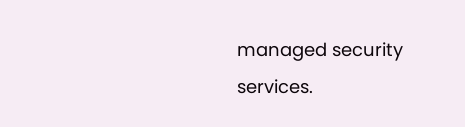managed security services.